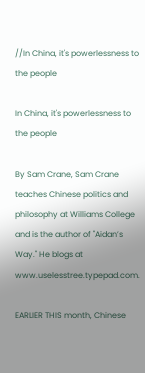//In China, it's powerlessness to the people

In China, it's powerlessness to the people

By Sam Crane, Sam Crane teaches Chinese politics and philosophy at Williams College and is the author of "Aidan’s Way." He blogs at www.uselesstree.typepad.com.

EARLIER THIS month, Chinese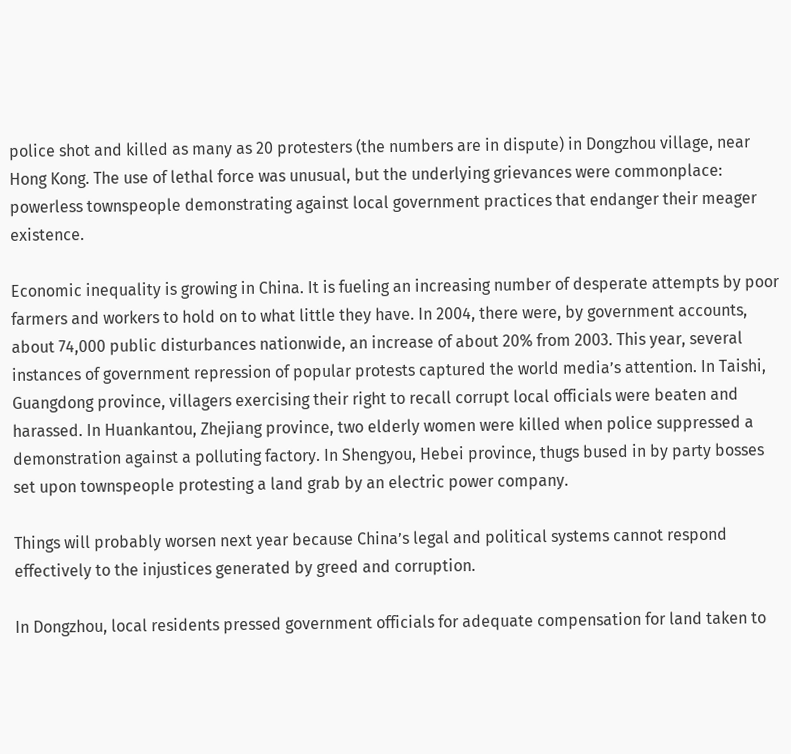police shot and killed as many as 20 protesters (the numbers are in dispute) in Dongzhou village, near Hong Kong. The use of lethal force was unusual, but the underlying grievances were commonplace: powerless townspeople demonstrating against local government practices that endanger their meager existence.

Economic inequality is growing in China. It is fueling an increasing number of desperate attempts by poor farmers and workers to hold on to what little they have. In 2004, there were, by government accounts, about 74,000 public disturbances nationwide, an increase of about 20% from 2003. This year, several instances of government repression of popular protests captured the world media’s attention. In Taishi, Guangdong province, villagers exercising their right to recall corrupt local officials were beaten and harassed. In Huankantou, Zhejiang province, two elderly women were killed when police suppressed a demonstration against a polluting factory. In Shengyou, Hebei province, thugs bused in by party bosses set upon townspeople protesting a land grab by an electric power company.

Things will probably worsen next year because China’s legal and political systems cannot respond effectively to the injustices generated by greed and corruption.

In Dongzhou, local residents pressed government officials for adequate compensation for land taken to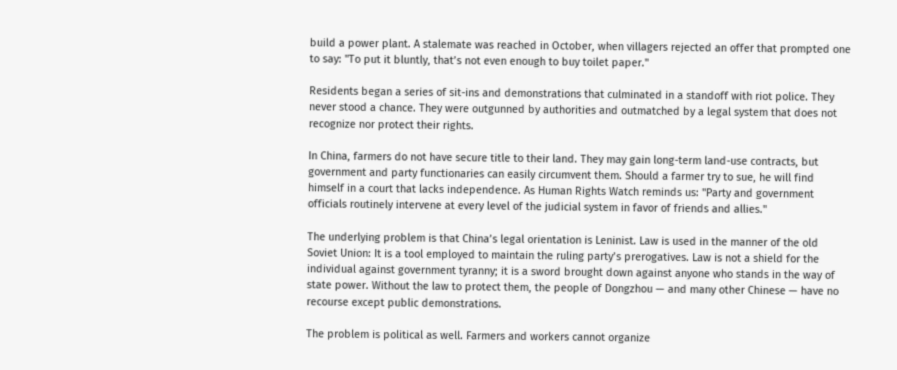build a power plant. A stalemate was reached in October, when villagers rejected an offer that prompted one to say: "To put it bluntly, that’s not even enough to buy toilet paper."

Residents began a series of sit-ins and demonstrations that culminated in a standoff with riot police. They never stood a chance. They were outgunned by authorities and outmatched by a legal system that does not recognize nor protect their rights.

In China, farmers do not have secure title to their land. They may gain long-term land-use contracts, but government and party functionaries can easily circumvent them. Should a farmer try to sue, he will find himself in a court that lacks independence. As Human Rights Watch reminds us: "Party and government officials routinely intervene at every level of the judicial system in favor of friends and allies."

The underlying problem is that China’s legal orientation is Leninist. Law is used in the manner of the old Soviet Union: It is a tool employed to maintain the ruling party’s prerogatives. Law is not a shield for the individual against government tyranny; it is a sword brought down against anyone who stands in the way of state power. Without the law to protect them, the people of Dongzhou — and many other Chinese — have no recourse except public demonstrations.

The problem is political as well. Farmers and workers cannot organize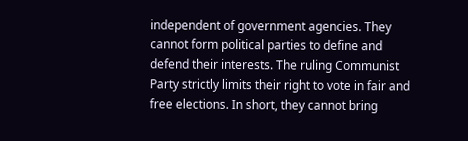independent of government agencies. They cannot form political parties to define and defend their interests. The ruling Communist Party strictly limits their right to vote in fair and free elections. In short, they cannot bring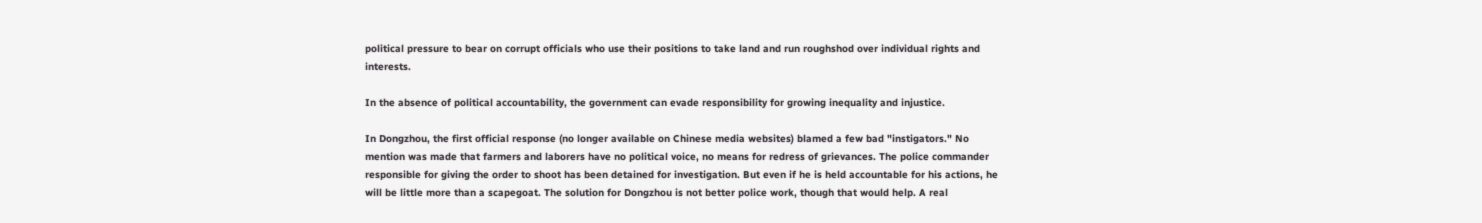political pressure to bear on corrupt officials who use their positions to take land and run roughshod over individual rights and interests.

In the absence of political accountability, the government can evade responsibility for growing inequality and injustice.

In Dongzhou, the first official response (no longer available on Chinese media websites) blamed a few bad "instigators." No mention was made that farmers and laborers have no political voice, no means for redress of grievances. The police commander responsible for giving the order to shoot has been detained for investigation. But even if he is held accountable for his actions, he will be little more than a scapegoat. The solution for Dongzhou is not better police work, though that would help. A real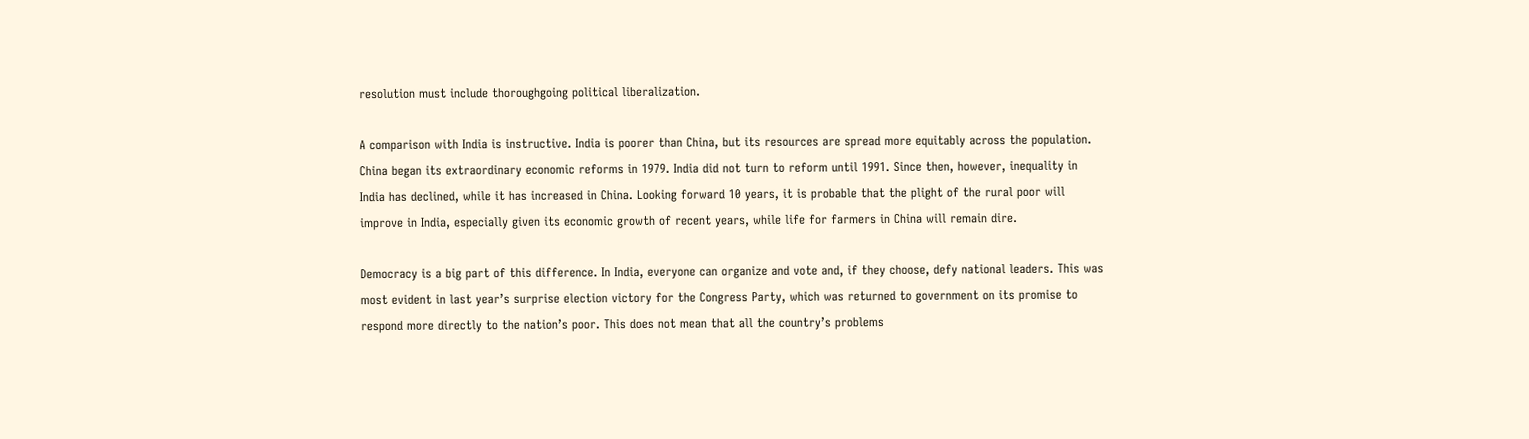resolution must include thoroughgoing political liberalization.

A comparison with India is instructive. India is poorer than China, but its resources are spread more equitably across the population. China began its extraordinary economic reforms in 1979. India did not turn to reform until 1991. Since then, however, inequality in India has declined, while it has increased in China. Looking forward 10 years, it is probable that the plight of the rural poor will improve in India, especially given its economic growth of recent years, while life for farmers in China will remain dire.

Democracy is a big part of this difference. In India, everyone can organize and vote and, if they choose, defy national leaders. This was most evident in last year’s surprise election victory for the Congress Party, which was returned to government on its promise to respond more directly to the nation’s poor. This does not mean that all the country’s problems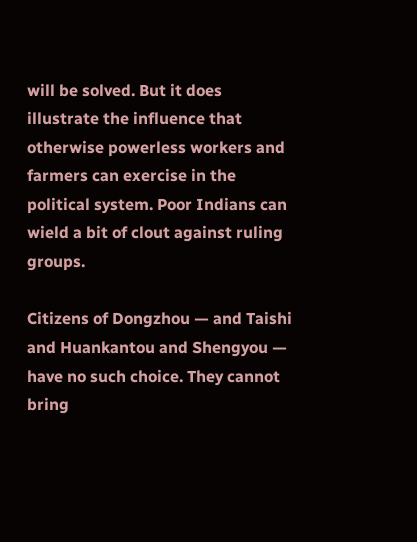will be solved. But it does illustrate the influence that otherwise powerless workers and farmers can exercise in the political system. Poor Indians can wield a bit of clout against ruling groups.

Citizens of Dongzhou — and Taishi and Huankantou and Shengyou — have no such choice. They cannot bring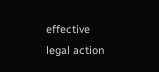effective legal action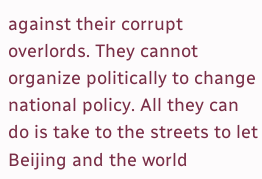against their corrupt overlords. They cannot organize politically to change national policy. All they can do is take to the streets to let Beijing and the world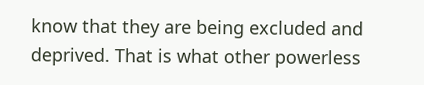know that they are being excluded and deprived. That is what other powerless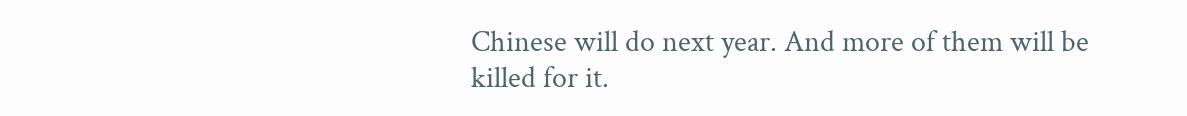Chinese will do next year. And more of them will be killed for it.